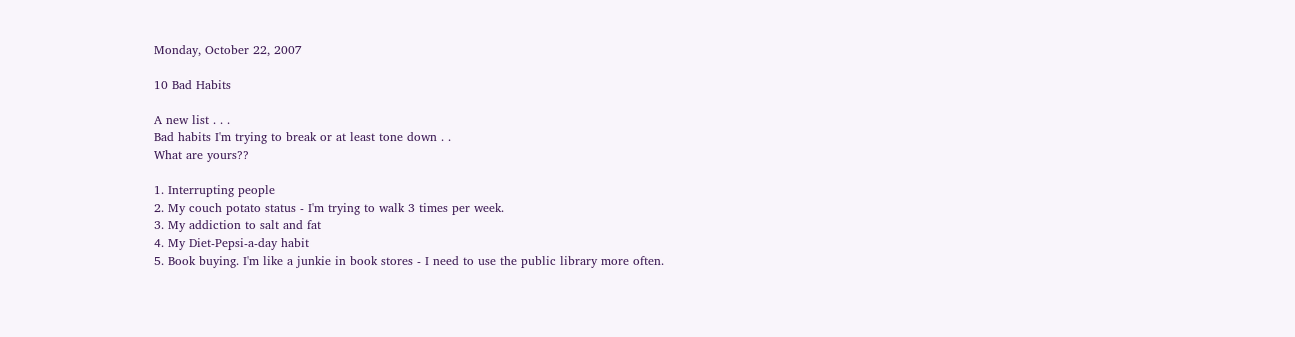Monday, October 22, 2007

10 Bad Habits

A new list . . .
Bad habits I'm trying to break or at least tone down . .
What are yours??

1. Interrupting people
2. My couch potato status - I'm trying to walk 3 times per week.
3. My addiction to salt and fat
4. My Diet-Pepsi-a-day habit
5. Book buying. I'm like a junkie in book stores - I need to use the public library more often.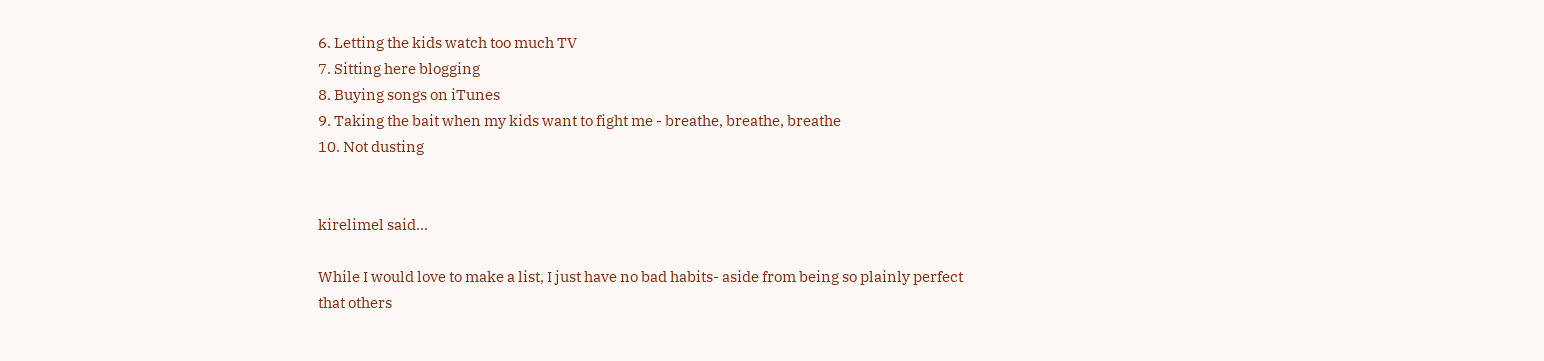6. Letting the kids watch too much TV
7. Sitting here blogging
8. Buying songs on iTunes
9. Taking the bait when my kids want to fight me - breathe, breathe, breathe
10. Not dusting


kirelimel said...

While I would love to make a list, I just have no bad habits- aside from being so plainly perfect that others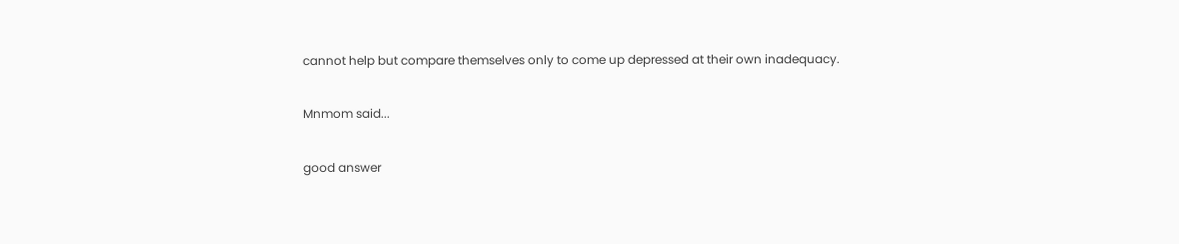cannot help but compare themselves only to come up depressed at their own inadequacy.

Mnmom said...

good answer